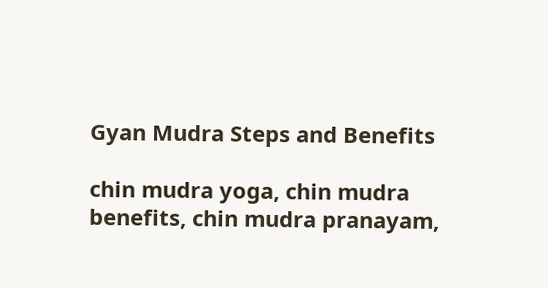Gyan Mudra Steps and Benefits

chin mudra yoga, chin mudra benefits, chin mudra pranayam,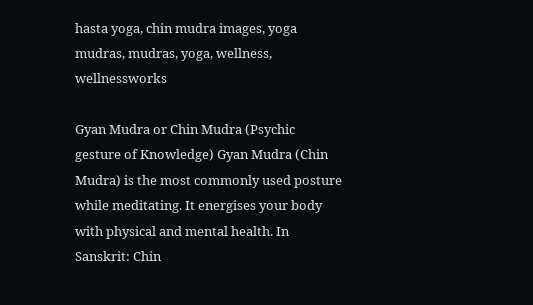hasta yoga, chin mudra images, yoga mudras, mudras, yoga, wellness, wellnessworks

Gyan Mudra or Chin Mudra (Psychic gesture of Knowledge) Gyan Mudra (Chin Mudra) is the most commonly used posture while meditating. It energises your body with physical and mental health. In Sanskrit: Chin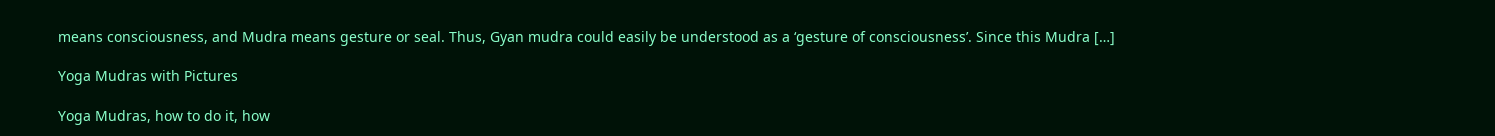means consciousness, and Mudra means gesture or seal. Thus, Gyan mudra could easily be understood as a ‘gesture of consciousness’. Since this Mudra […]

Yoga Mudras with Pictures

Yoga Mudras, how to do it, how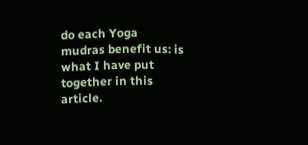do each Yoga mudras benefit us: is what I have put together in this article.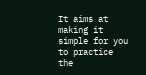It aims at making it simple for you to practice the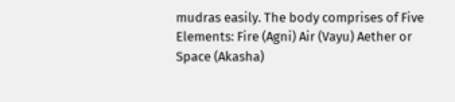mudras easily. The body comprises of Five Elements: Fire (Agni) Air (Vayu) Aether or Space (Akasha)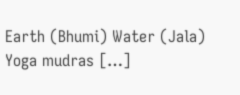Earth (Bhumi) Water (Jala) Yoga mudras […]